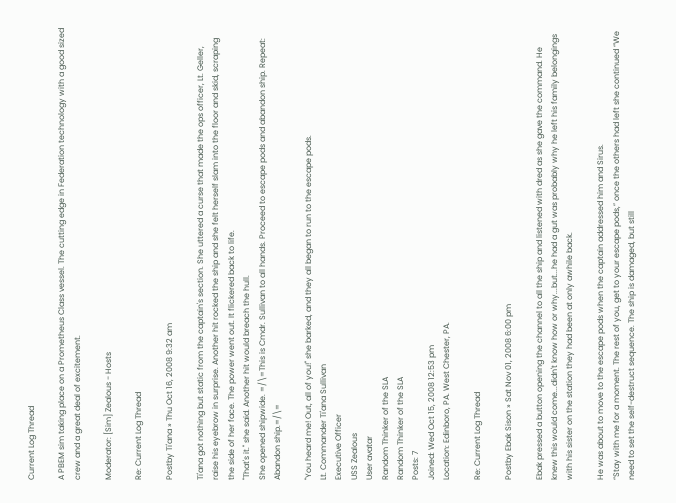Current Log Thread

A PBEM sim taking place on a Prometheus Class vessel. The cutting edge in Federation technology with a good sized crew and a great deal of excitement.

Moderator: [Sim] Zealous - Hosts

Re: Current Log Thread

Postby Ti'ana » Thu Oct 16, 2008 9:32 am

Ti'ana got nothing but static from the captain's section. She uttered a curse that made the ops officer, Lt. Geller, raise his eyebrow in surprise. Another hit rocked the ship and she felt herself slam into the floor and skid, scraping the side of her face. The power went out. It flickered back to life.
"That's it." she said. Another hit would breach the hull.
She opened shipwide. =/\=This is Cmdr. Sullivan to all hands. Proceed to escape pods and abandon ship. Repeat: Abandon ship.=/\=

"You heard me! Out, all of you!" she barked, and they all began to run to the escape pods.
Lt. Commander Ti'ana Sullivan
Executive Officer
USS Zealous
User avatar
Random Thinker of the SLA
Random Thinker of the SLA
Posts: 7
Joined: Wed Oct 15, 2008 12:53 pm
Location: Edinboro, PA. West Chester, PA.

Re: Current Log Thread

Postby Ebak Sison » Sat Nov 01, 2008 6:00 pm

Ebak pressed a button opening the channel to all the ship and listened with dred as she gave the command. He knew this would come...didn't know how or why...but...he had a gut was probably why he left his family belongings with his sister on the station they had been at only awhile back.

He was about to move to the escape pods when the captain addressed him and Sirus.
“Stay with me for a moment. The rest of you, get to your escape pods,” once the others had left she continued “We need to set the self-destruct sequence. The ship is damaged, but still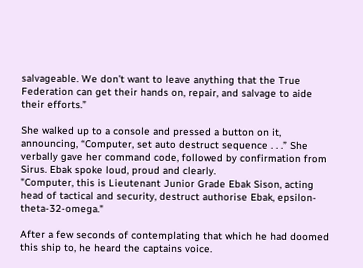salvageable. We don’t want to leave anything that the True Federation can get their hands on, repair, and salvage to aide their efforts.”

She walked up to a console and pressed a button on it, announcing, “Computer, set auto destruct sequence . . .” She verbally gave her command code, followed by confirmation from Sirus. Ebak spoke loud, proud and clearly.
"Computer, this is Lieutenant Junior Grade Ebak Sison, acting head of tactical and security, destruct authorise Ebak, epsilon-theta-32-omega."

After a few seconds of contemplating that which he had doomed this ship to, he heard the captains voice.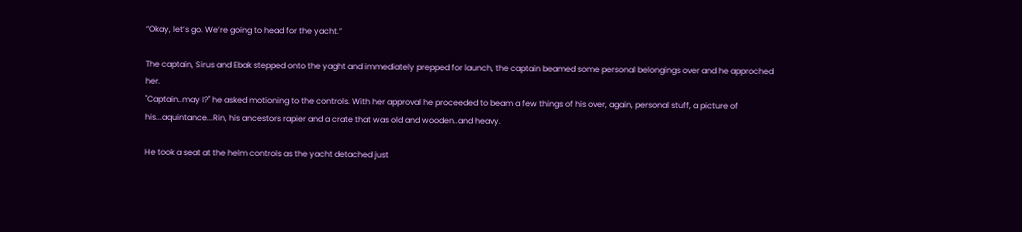“Okay, let’s go. We’re going to head for the yacht.”

The captain, Sirus and Ebak stepped onto the yaght and immediately prepped for launch, the captain beamed some personal belongings over and he approched her.
"Captain..may I?" he asked motioning to the controls. With her approval he proceeded to beam a few things of his over, again, personal stuff, a picture of his...aquintance...Rin, his ancestors rapier and a crate that was old and wooden..and heavy.

He took a seat at the helm controls as the yacht detached just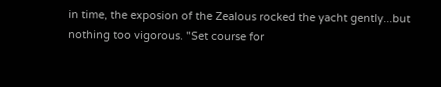in time, the exposion of the Zealous rocked the yacht gently...but nothing too vigorous. "Set course for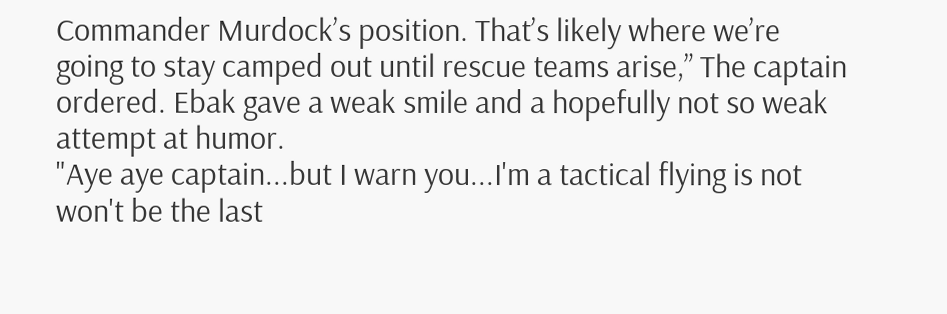Commander Murdock’s position. That’s likely where we’re going to stay camped out until rescue teams arise,” The captain ordered. Ebak gave a weak smile and a hopefully not so weak attempt at humor.
"Aye aye captain...but I warn you...I'm a tactical flying is not won't be the last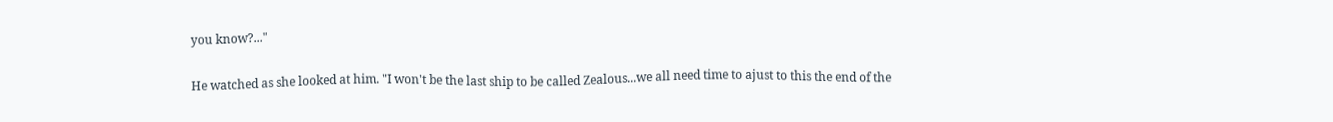you know?..."

He watched as she looked at him. "I won't be the last ship to be called Zealous...we all need time to ajust to this the end of the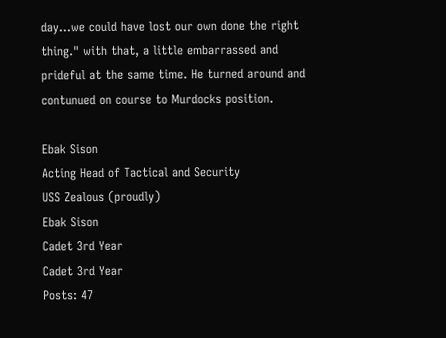day...we could have lost our own done the right thing." with that, a little embarrassed and prideful at the same time. He turned around and contunued on course to Murdocks position.

Ebak Sison
Acting Head of Tactical and Security
USS Zealous (proudly)
Ebak Sison
Cadet 3rd Year
Cadet 3rd Year
Posts: 47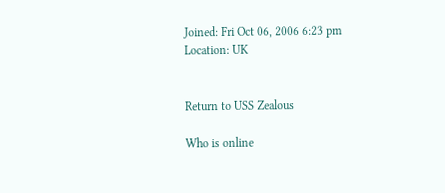Joined: Fri Oct 06, 2006 6:23 pm
Location: UK


Return to USS Zealous

Who is online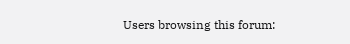Users browsing this forum: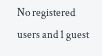No registered users and 1 guest